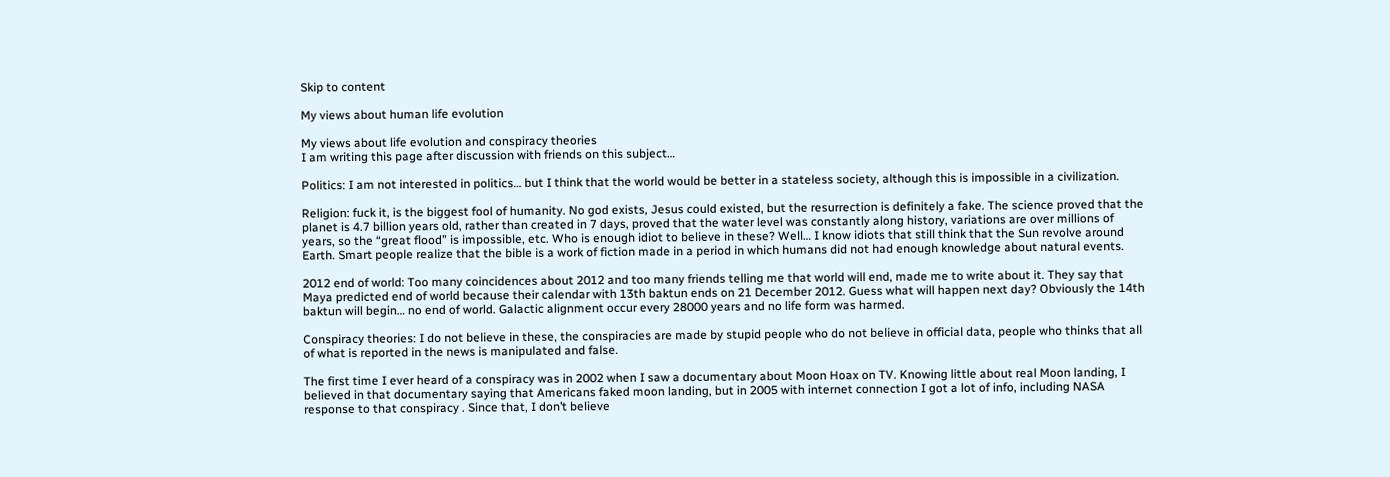Skip to content

My views about human life evolution

My views about life evolution and conspiracy theories
I am writing this page after discussion with friends on this subject…

Politics: I am not interested in politics… but I think that the world would be better in a stateless society, although this is impossible in a civilization.

Religion: fuck it, is the biggest fool of humanity. No god exists, Jesus could existed, but the resurrection is definitely a fake. The science proved that the planet is 4.7 billion years old, rather than created in 7 days, proved that the water level was constantly along history, variations are over millions of years, so the “great flood” is impossible, etc. Who is enough idiot to believe in these? Well… I know idiots that still think that the Sun revolve around Earth. Smart people realize that the bible is a work of fiction made in a period in which humans did not had enough knowledge about natural events.

2012 end of world: Too many coincidences about 2012 and too many friends telling me that world will end, made me to write about it. They say that Maya predicted end of world because their calendar with 13th baktun ends on 21 December 2012. Guess what will happen next day? Obviously the 14th baktun will begin… no end of world. Galactic alignment occur every 28000 years and no life form was harmed.

Conspiracy theories: I do not believe in these, the conspiracies are made by stupid people who do not believe in official data, people who thinks that all of what is reported in the news is manipulated and false.

The first time I ever heard of a conspiracy was in 2002 when I saw a documentary about Moon Hoax on TV. Knowing little about real Moon landing, I believed in that documentary saying that Americans faked moon landing, but in 2005 with internet connection I got a lot of info, including NASA response to that conspiracy . Since that, I don’t believe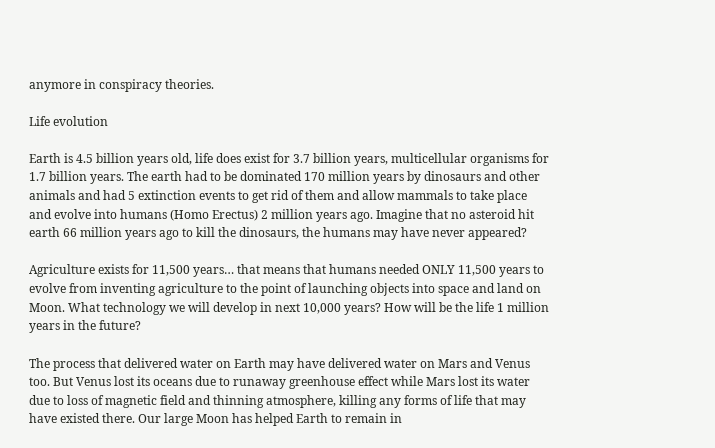anymore in conspiracy theories.

Life evolution

Earth is 4.5 billion years old, life does exist for 3.7 billion years, multicellular organisms for 1.7 billion years. The earth had to be dominated 170 million years by dinosaurs and other animals and had 5 extinction events to get rid of them and allow mammals to take place and evolve into humans (Homo Erectus) 2 million years ago. Imagine that no asteroid hit earth 66 million years ago to kill the dinosaurs, the humans may have never appeared?

Agriculture exists for 11,500 years… that means that humans needed ONLY 11,500 years to evolve from inventing agriculture to the point of launching objects into space and land on Moon. What technology we will develop in next 10,000 years? How will be the life 1 million years in the future?

The process that delivered water on Earth may have delivered water on Mars and Venus too. But Venus lost its oceans due to runaway greenhouse effect while Mars lost its water due to loss of magnetic field and thinning atmosphere, killing any forms of life that may have existed there. Our large Moon has helped Earth to remain in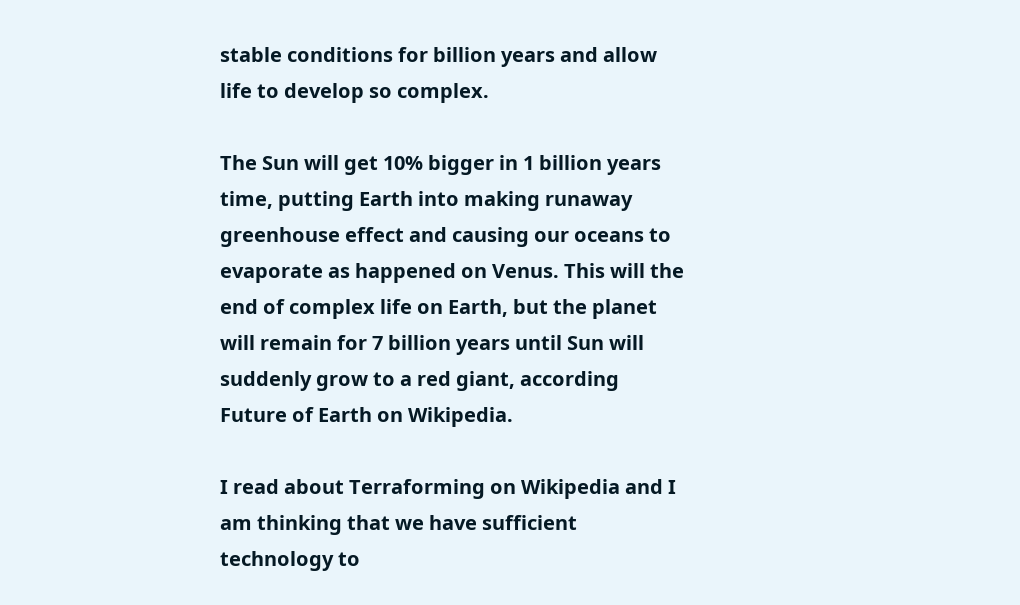stable conditions for billion years and allow life to develop so complex.

The Sun will get 10% bigger in 1 billion years time, putting Earth into making runaway greenhouse effect and causing our oceans to evaporate as happened on Venus. This will the end of complex life on Earth, but the planet will remain for 7 billion years until Sun will suddenly grow to a red giant, according Future of Earth on Wikipedia.

I read about Terraforming on Wikipedia and I am thinking that we have sufficient technology to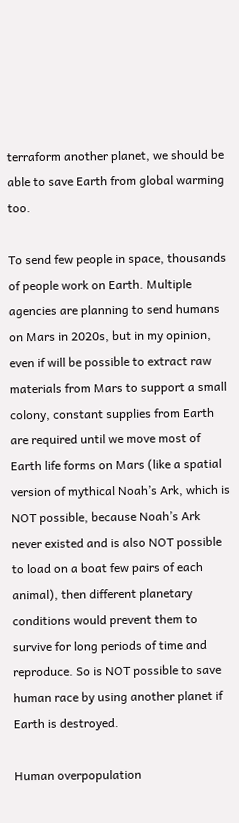terraform another planet, we should be able to save Earth from global warming too.

To send few people in space, thousands of people work on Earth. Multiple agencies are planning to send humans on Mars in 2020s, but in my opinion, even if will be possible to extract raw materials from Mars to support a small colony, constant supplies from Earth are required until we move most of Earth life forms on Mars (like a spatial version of mythical Noah’s Ark, which is NOT possible, because Noah’s Ark never existed and is also NOT possible to load on a boat few pairs of each animal), then different planetary conditions would prevent them to survive for long periods of time and reproduce. So is NOT possible to save human race by using another planet if Earth is destroyed.

Human overpopulation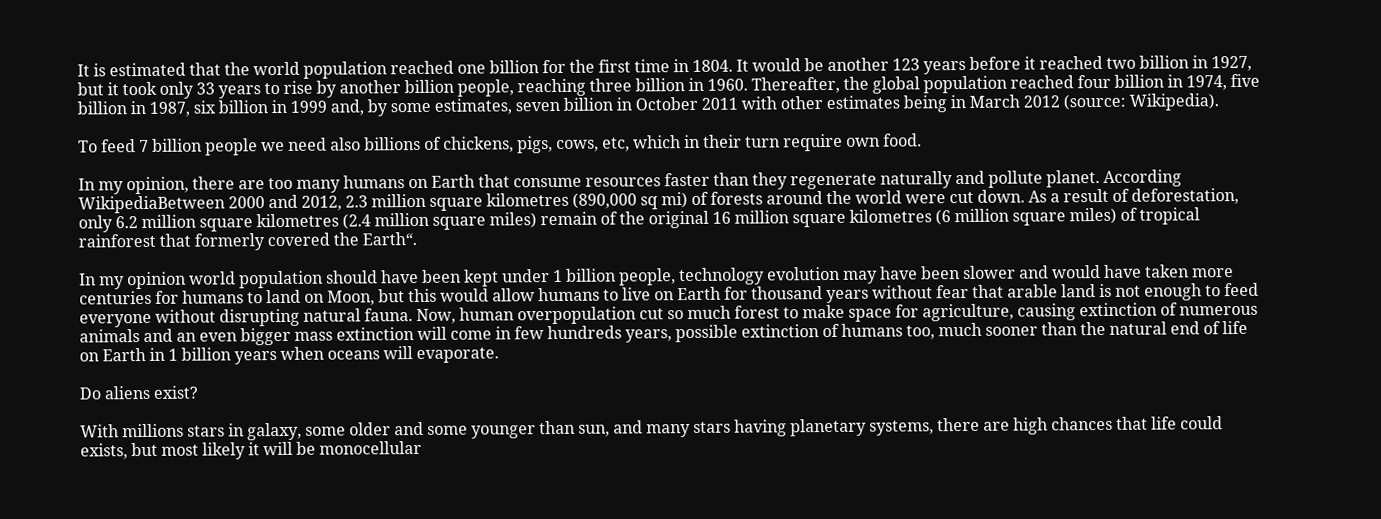It is estimated that the world population reached one billion for the first time in 1804. It would be another 123 years before it reached two billion in 1927, but it took only 33 years to rise by another billion people, reaching three billion in 1960. Thereafter, the global population reached four billion in 1974, five billion in 1987, six billion in 1999 and, by some estimates, seven billion in October 2011 with other estimates being in March 2012 (source: Wikipedia).

To feed 7 billion people we need also billions of chickens, pigs, cows, etc, which in their turn require own food.

In my opinion, there are too many humans on Earth that consume resources faster than they regenerate naturally and pollute planet. According WikipediaBetween 2000 and 2012, 2.3 million square kilometres (890,000 sq mi) of forests around the world were cut down. As a result of deforestation, only 6.2 million square kilometres (2.4 million square miles) remain of the original 16 million square kilometres (6 million square miles) of tropical rainforest that formerly covered the Earth“.

In my opinion world population should have been kept under 1 billion people, technology evolution may have been slower and would have taken more centuries for humans to land on Moon, but this would allow humans to live on Earth for thousand years without fear that arable land is not enough to feed everyone without disrupting natural fauna. Now, human overpopulation cut so much forest to make space for agriculture, causing extinction of numerous animals and an even bigger mass extinction will come in few hundreds years, possible extinction of humans too, much sooner than the natural end of life on Earth in 1 billion years when oceans will evaporate.

Do aliens exist?

With millions stars in galaxy, some older and some younger than sun, and many stars having planetary systems, there are high chances that life could exists, but most likely it will be monocellular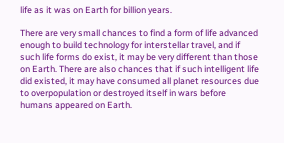life as it was on Earth for billion years.

There are very small chances to find a form of life advanced enough to build technology for interstellar travel, and if such life forms do exist, it may be very different than those on Earth. There are also chances that if such intelligent life did existed, it may have consumed all planet resources due to overpopulation or destroyed itself in wars before humans appeared on Earth.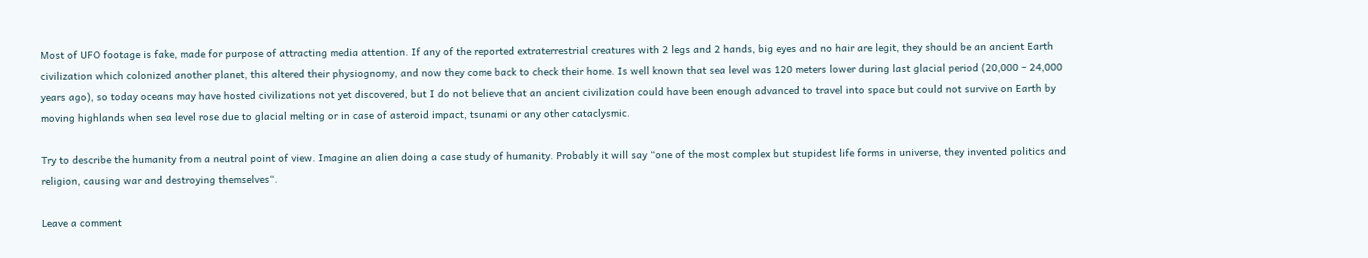Most of UFO footage is fake, made for purpose of attracting media attention. If any of the reported extraterrestrial creatures with 2 legs and 2 hands, big eyes and no hair are legit, they should be an ancient Earth civilization which colonized another planet, this altered their physiognomy, and now they come back to check their home. Is well known that sea level was 120 meters lower during last glacial period (20,000 – 24,000 years ago), so today oceans may have hosted civilizations not yet discovered, but I do not believe that an ancient civilization could have been enough advanced to travel into space but could not survive on Earth by moving highlands when sea level rose due to glacial melting or in case of asteroid impact, tsunami or any other cataclysmic.

Try to describe the humanity from a neutral point of view. Imagine an alien doing a case study of humanity. Probably it will say “one of the most complex but stupidest life forms in universe, they invented politics and religion, causing war and destroying themselves“.

Leave a comment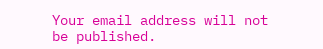Your email address will not be published.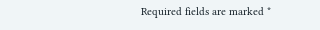Required fields are marked *